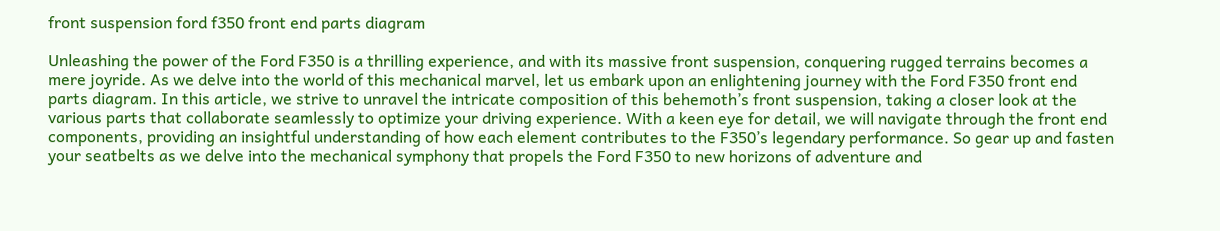front suspension ford f350 front end parts diagram

Unleashing the power of the Ford F350 is a thrilling experience, and with its massive front suspension, conquering rugged terrains becomes a mere joyride. As we delve into the world of this mechanical marvel, let us embark upon an enlightening journey with the Ford F350 front end parts diagram. In this article, we strive to unravel the intricate composition of this behemoth’s front suspension, taking a closer look at the various parts that collaborate seamlessly to optimize your driving experience. With a keen eye for detail, we will navigate through the front end components, providing an insightful understanding of how each element contributes to the F350’s legendary performance. So gear up and fasten your seatbelts as we delve into the mechanical symphony that propels the Ford F350 to new horizons of adventure and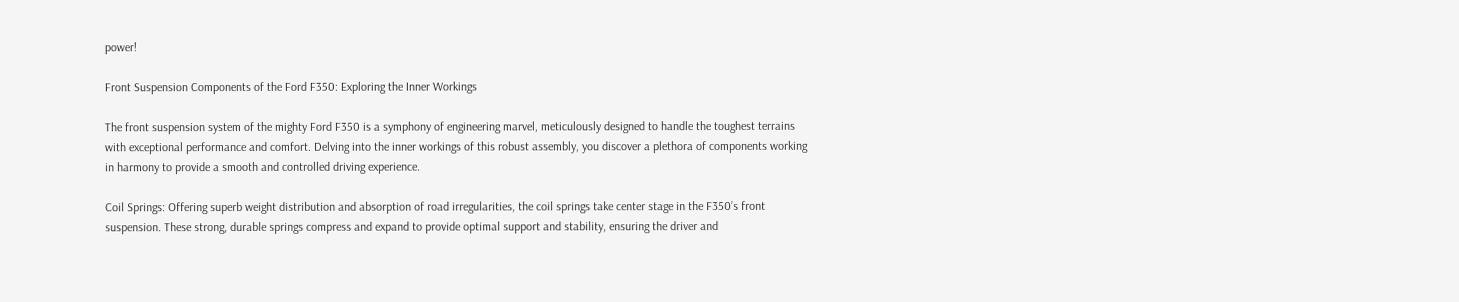power!

Front Suspension Components of the Ford F350: Exploring the Inner Workings

The front suspension system of the mighty Ford F350 is a symphony of engineering marvel, meticulously designed to handle the toughest terrains with exceptional performance and comfort. Delving into the inner workings of this robust assembly, you discover a plethora of components working in harmony to provide a smooth and controlled driving experience.

Coil Springs: Offering superb weight distribution and absorption of road irregularities, the coil springs take center stage in the F350’s front suspension. These strong, durable springs compress and expand to provide optimal support and stability, ensuring the driver and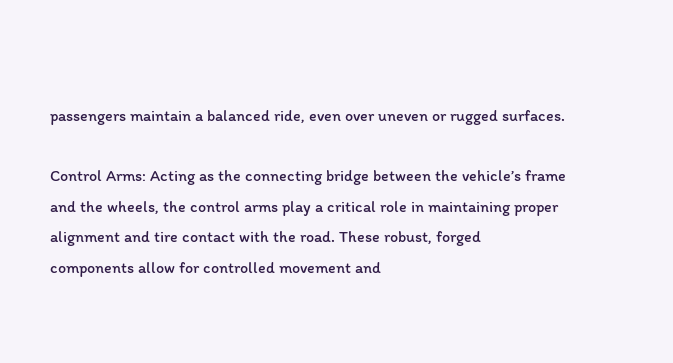passengers maintain a balanced ride, even over uneven or rugged surfaces.

Control Arms: Acting as the connecting bridge between the vehicle’s frame and the wheels, the control arms play a critical role in maintaining proper alignment and tire contact with the road. These robust, forged components allow for controlled movement and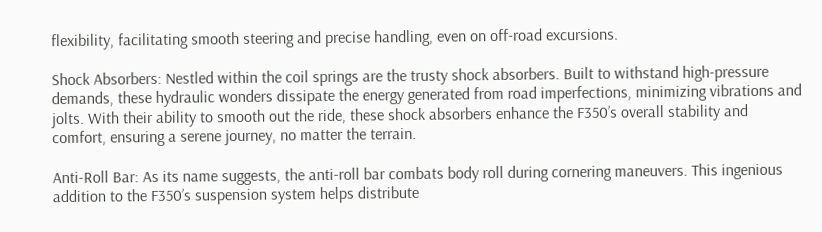flexibility, facilitating smooth steering and precise handling, even on off-road excursions.

Shock Absorbers: Nestled within the coil springs are the trusty shock absorbers. Built to withstand high-pressure demands, these hydraulic wonders dissipate the energy generated from road imperfections, minimizing vibrations and jolts. With their ability to smooth out the ride, these shock absorbers enhance the F350’s overall stability and comfort, ensuring a serene journey, no matter the terrain.

Anti-Roll Bar: As its name suggests, the anti-roll bar combats body roll during cornering maneuvers. This ingenious addition to the F350’s suspension system helps distribute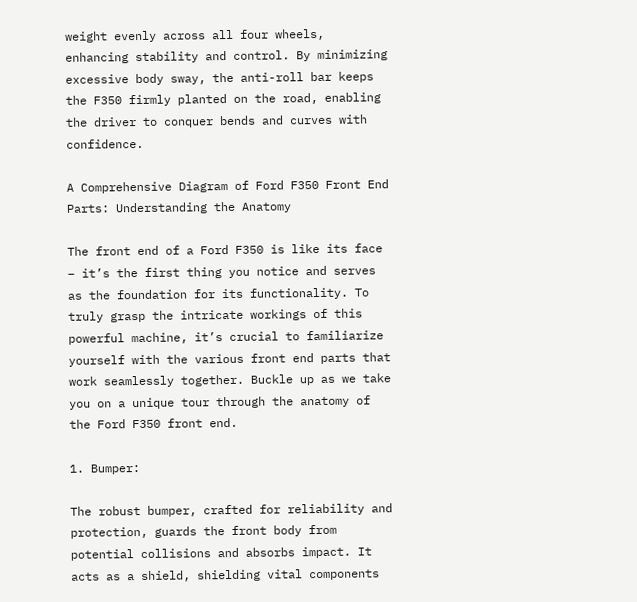weight evenly across all four wheels, enhancing stability and control. By minimizing excessive body sway, the anti-roll bar keeps the F350 firmly planted on the road, enabling the driver to conquer bends and curves with confidence.

A Comprehensive Diagram of Ford F350 Front End Parts: Understanding the Anatomy

The front end of a Ford F350 is like its face – it’s the first thing you notice and serves as the foundation for its functionality. To truly grasp the intricate workings of this powerful machine, it’s crucial to familiarize yourself with the various front end parts that work seamlessly together. Buckle up as we take you on a unique tour through the anatomy of the Ford F350 front end.

1. Bumper:

The robust bumper, crafted for reliability and protection, guards the front body from potential collisions and absorbs impact. It acts as a shield, shielding vital components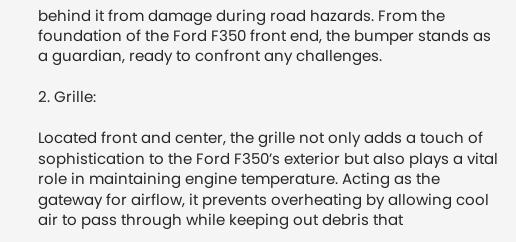behind it from damage during road hazards. From the foundation of the Ford F350 front end, the bumper stands as a guardian, ready to confront any challenges.

2. Grille:

Located front and center, the grille not only adds a touch of sophistication to the Ford F350’s exterior but also plays a vital role in maintaining engine temperature. Acting as the gateway for airflow, it prevents overheating by allowing cool air to pass through while keeping out debris that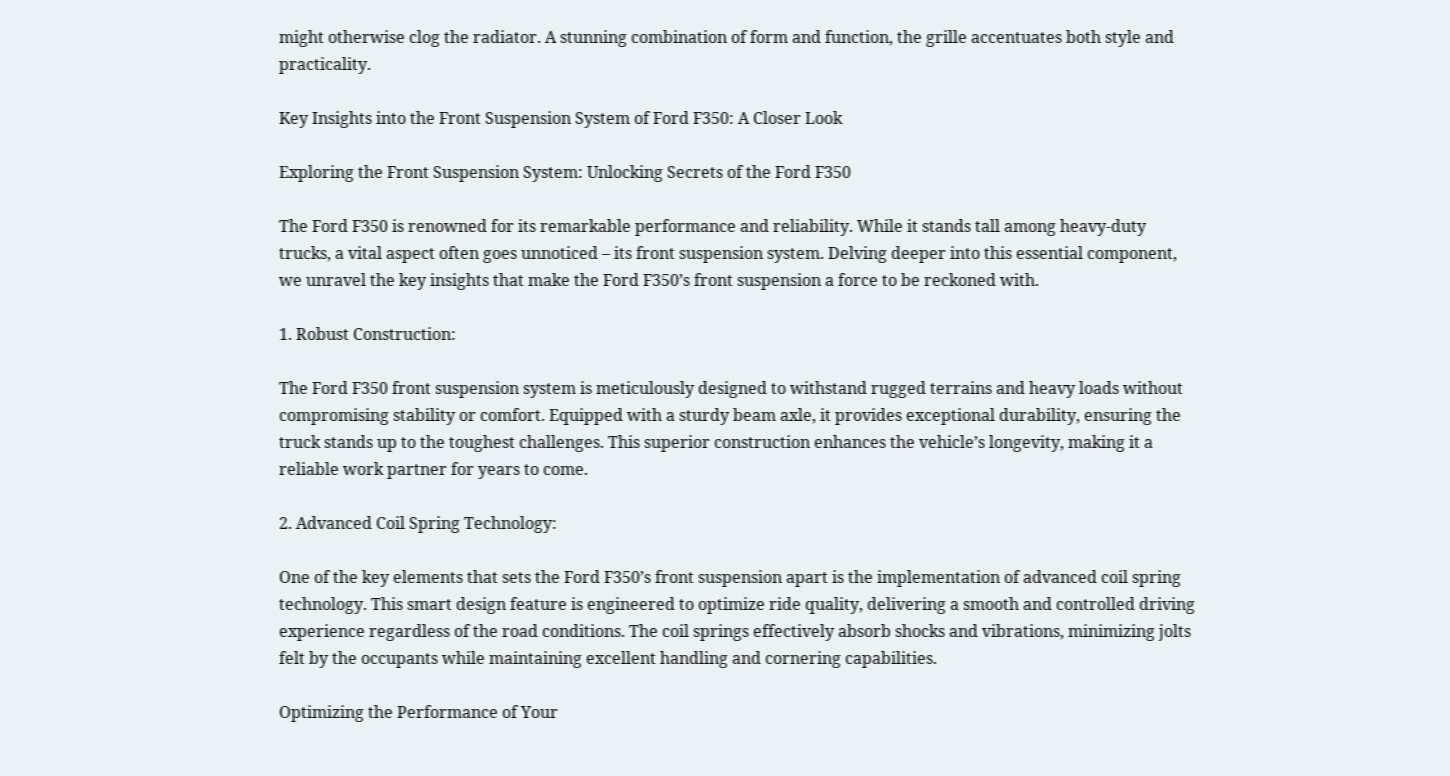might otherwise clog the radiator. A stunning combination of form and function, the grille accentuates both style and practicality.

Key Insights into the Front Suspension System of Ford F350: A Closer Look

Exploring the Front Suspension System: Unlocking Secrets of the Ford F350

The Ford F350 is renowned for its remarkable performance and reliability. While it stands tall among heavy-duty trucks, a vital aspect often goes unnoticed – its front suspension system. Delving deeper into this essential component, we unravel the key insights that make the Ford F350’s front suspension a force to be reckoned with.

1. Robust Construction:

The Ford F350 front suspension system is meticulously designed to withstand rugged terrains and heavy loads without compromising stability or comfort. Equipped with a sturdy beam axle, it provides exceptional durability, ensuring the truck stands up to the toughest challenges. This superior construction enhances the vehicle’s longevity, making it a reliable work partner for years to come.

2. Advanced Coil Spring Technology:

One of the key elements that sets the Ford F350’s front suspension apart is the implementation of advanced coil spring technology. This smart design feature is engineered to optimize ride quality, delivering a smooth and controlled driving experience regardless of the road conditions. The coil springs effectively absorb shocks and vibrations, minimizing jolts felt by the occupants while maintaining excellent handling and cornering capabilities.

Optimizing the Performance of Your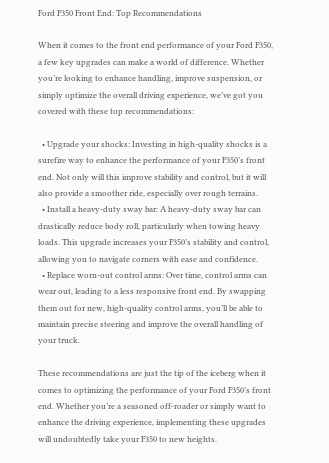Ford F350 Front End: Top Recommendations

When it comes to the front end performance of your Ford F350, a few key upgrades can make a world of difference. Whether you’re looking to enhance handling, improve suspension, or simply optimize the overall driving experience, we’ve got you covered with these top recommendations:

  • Upgrade your shocks: Investing in high-quality shocks is a surefire way to enhance the performance of your F350’s front end. Not only will this improve stability and control, but it will also provide a smoother ride, especially over rough terrains.
  • Install a heavy-duty sway bar: A heavy-duty sway bar can drastically reduce body roll, particularly when towing heavy loads. This upgrade increases your F350’s stability and control, allowing you to navigate corners with ease and confidence.
  • Replace worn-out control arms: Over time, control arms can wear out, leading to a less responsive front end. By swapping them out for new, high-quality control arms, you’ll be able to maintain precise steering and improve the overall handling of your truck.

These recommendations are just the tip of the iceberg when it comes to optimizing the performance of your Ford F350’s front end. Whether you’re a seasoned off-roader or simply want to enhance the driving experience, implementing these upgrades will undoubtedly take your F350 to new heights.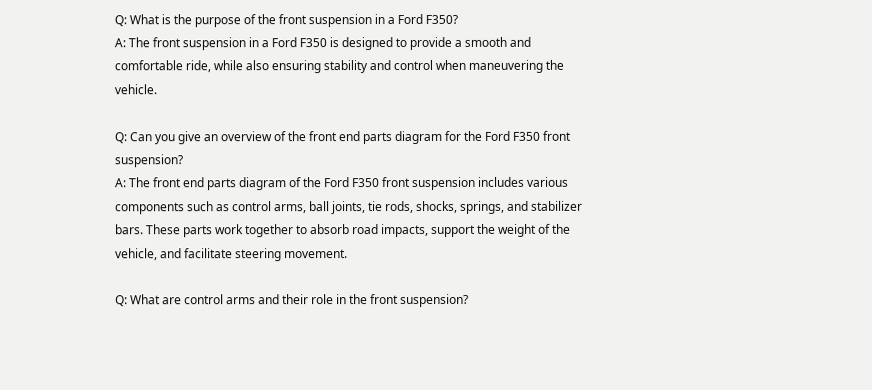Q: What is the purpose of the front suspension in a Ford F350?
A: The front suspension in a Ford F350 is designed to provide a smooth and comfortable ride, while also ensuring stability and control when maneuvering the vehicle.

Q: Can you give an overview of the front end parts diagram for the Ford F350 front suspension?
A: The front end parts diagram of the Ford F350 front suspension includes various components such as control arms, ball joints, tie rods, shocks, springs, and stabilizer bars. These parts work together to absorb road impacts, support the weight of the vehicle, and facilitate steering movement.

Q: What are control arms and their role in the front suspension?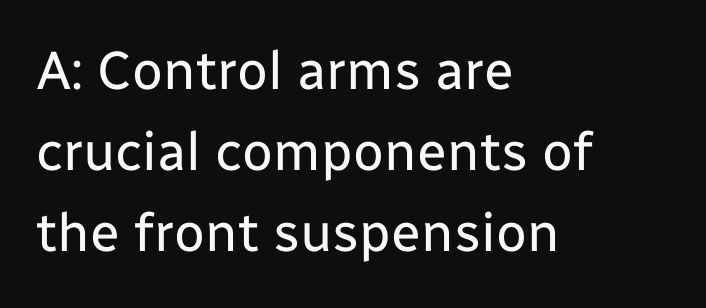A: Control arms are crucial components of the front suspension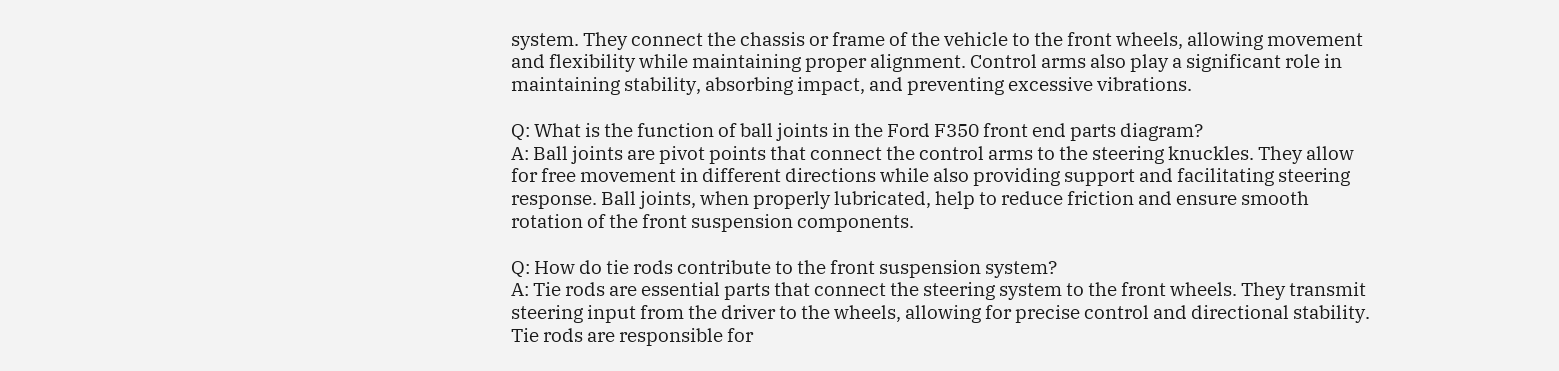system. They connect the chassis or frame of the vehicle to the front wheels, allowing movement and flexibility while maintaining proper alignment. Control arms also play a significant role in maintaining stability, absorbing impact, and preventing excessive vibrations.

Q: What is the function of ball joints in the Ford F350 front end parts diagram?
A: Ball joints are pivot points that connect the control arms to the steering knuckles. They allow for free movement in different directions while also providing support and facilitating steering response. Ball joints, when properly lubricated, help to reduce friction and ensure smooth rotation of the front suspension components.

Q: How do tie rods contribute to the front suspension system?
A: Tie rods are essential parts that connect the steering system to the front wheels. They transmit steering input from the driver to the wheels, allowing for precise control and directional stability. Tie rods are responsible for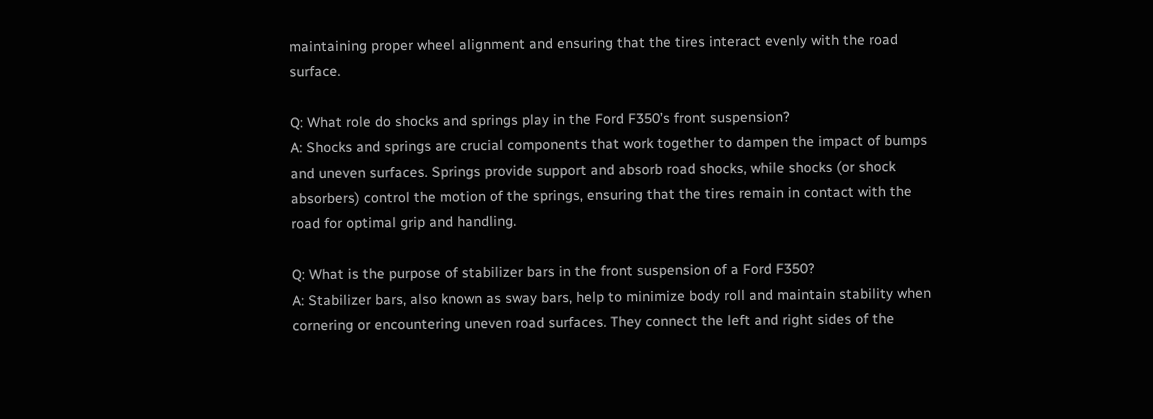maintaining proper wheel alignment and ensuring that the tires interact evenly with the road surface.

Q: What role do shocks and springs play in the Ford F350’s front suspension?
A: Shocks and springs are crucial components that work together to dampen the impact of bumps and uneven surfaces. Springs provide support and absorb road shocks, while shocks (or shock absorbers) control the motion of the springs, ensuring that the tires remain in contact with the road for optimal grip and handling.

Q: What is the purpose of stabilizer bars in the front suspension of a Ford F350?
A: Stabilizer bars, also known as sway bars, help to minimize body roll and maintain stability when cornering or encountering uneven road surfaces. They connect the left and right sides of the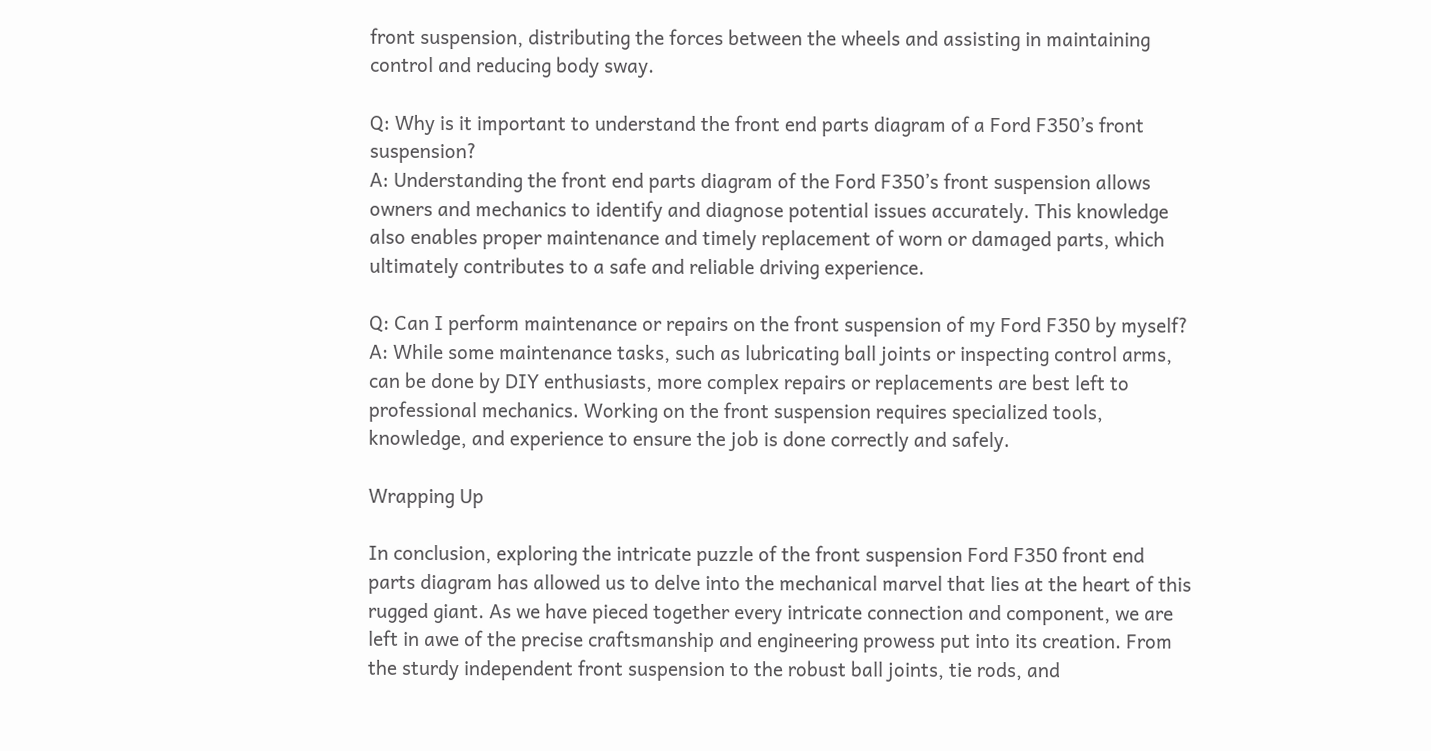front suspension, distributing the forces between the wheels and assisting in maintaining control and reducing body sway.

Q: Why is it important to understand the front end parts diagram of a Ford F350’s front suspension?
A: Understanding the front end parts diagram of the Ford F350’s front suspension allows owners and mechanics to identify and diagnose potential issues accurately. This knowledge also enables proper maintenance and timely replacement of worn or damaged parts, which ultimately contributes to a safe and reliable driving experience.

Q: Can I perform maintenance or repairs on the front suspension of my Ford F350 by myself?
A: While some maintenance tasks, such as lubricating ball joints or inspecting control arms, can be done by DIY enthusiasts, more complex repairs or replacements are best left to professional mechanics. Working on the front suspension requires specialized tools, knowledge, and experience to ensure the job is done correctly and safely.

Wrapping Up

In conclusion, exploring the intricate puzzle of the front suspension Ford F350 front end parts diagram has allowed us to delve into the mechanical marvel that lies at the heart of this rugged giant. As we have pieced together every intricate connection and component, we are left in awe of the precise craftsmanship and engineering prowess put into its creation. From the sturdy independent front suspension to the robust ball joints, tie rods, and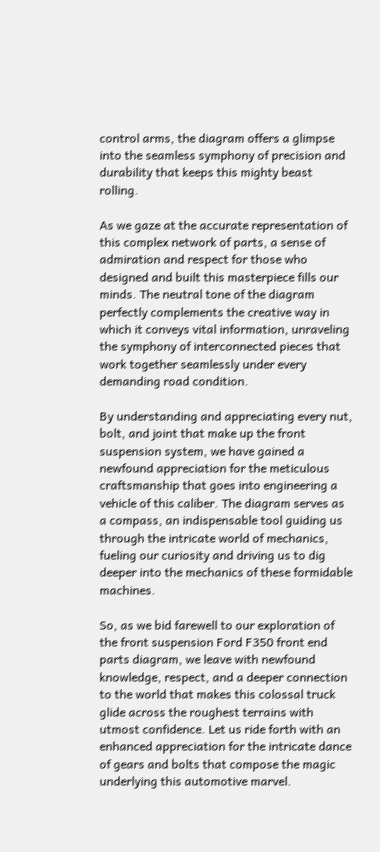control arms, the diagram offers a glimpse into the seamless symphony of precision and durability that keeps this mighty beast rolling.

As we gaze at the accurate representation of this complex network of parts, a sense of admiration and respect for those who designed and built this masterpiece fills our minds. The neutral tone of the diagram perfectly complements the creative way in which it conveys vital information, unraveling the symphony of interconnected pieces that work together seamlessly under every demanding road condition.

By understanding and appreciating every nut, bolt, and joint that make up the front suspension system, we have gained a newfound appreciation for the meticulous craftsmanship that goes into engineering a vehicle of this caliber. The diagram serves as a compass, an indispensable tool guiding us through the intricate world of mechanics, fueling our curiosity and driving us to dig deeper into the mechanics of these formidable machines.

So, as we bid farewell to our exploration of the front suspension Ford F350 front end parts diagram, we leave with newfound knowledge, respect, and a deeper connection to the world that makes this colossal truck glide across the roughest terrains with utmost confidence. Let us ride forth with an enhanced appreciation for the intricate dance of gears and bolts that compose the magic underlying this automotive marvel.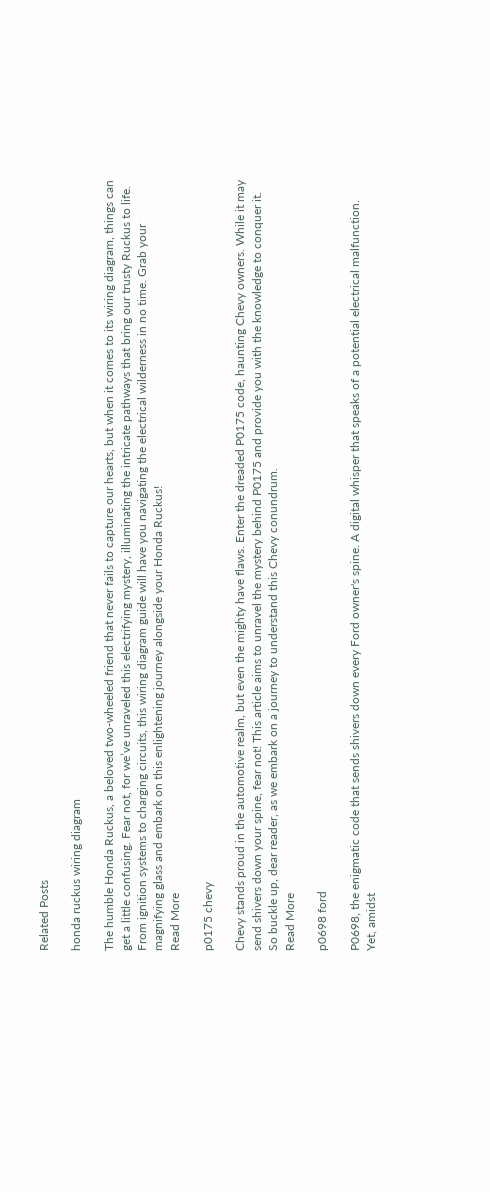Related Posts

honda ruckus wiring diagram

The humble Honda Ruckus, a beloved two-wheeled friend that never fails to capture our hearts, but when it comes to its wiring diagram, things can get a little confusing. Fear not, for we’ve unraveled this electrifying mystery, illuminating the intricate pathways that bring our trusty Ruckus to life. From ignition systems to charging circuits, this wiring diagram guide will have you navigating the electrical wilderness in no time. Grab your magnifying glass and embark on this enlightening journey alongside your Honda Ruckus!
Read More

p0175 chevy

Chevy stands proud in the automotive realm, but even the mighty have flaws. Enter the dreaded P0175 code, haunting Chevy owners. While it may send shivers down your spine, fear not! This article aims to unravel the mystery behind P0175 and provide you with the knowledge to conquer it. So buckle up, dear reader, as we embark on a journey to understand this Chevy conundrum.
Read More

p0698 ford

P0698, the enigmatic code that sends shivers down every Ford owner's spine. A digital whisper that speaks of a potential electrical malfunction. Yet, amidst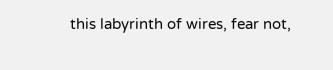this labyrinth of wires, fear not,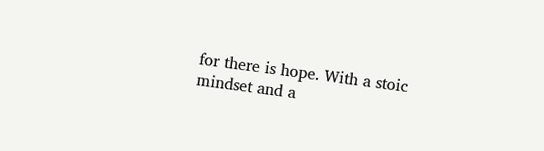for there is hope. With a stoic mindset and a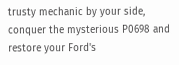trusty mechanic by your side, conquer the mysterious P0698 and restore your Ford's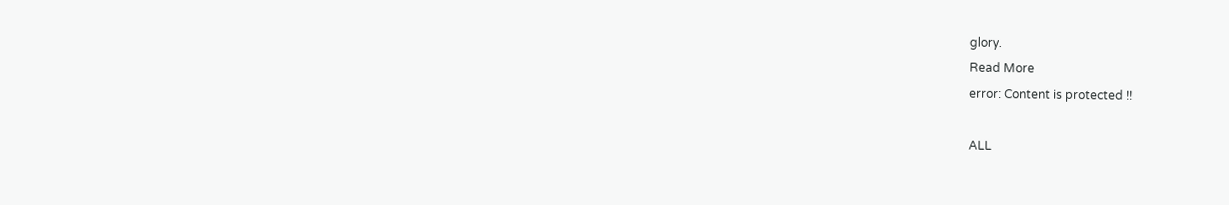glory.
Read More
error: Content is protected !!

ALL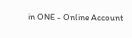in ONE - Online Account